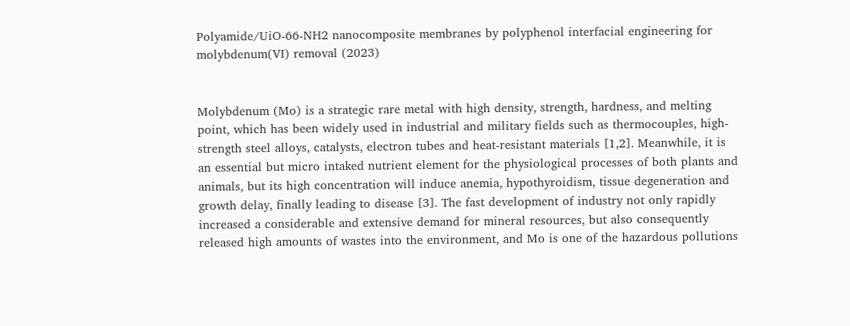Polyamide/UiO-66-NH2 nanocomposite membranes by polyphenol interfacial engineering for molybdenum(VI) removal (2023)


Molybdenum (Mo) is a strategic rare metal with high density, strength, hardness, and melting point, which has been widely used in industrial and military fields such as thermocouples, high-strength steel alloys, catalysts, electron tubes and heat-resistant materials [1,2]. Meanwhile, it is an essential but micro intaked nutrient element for the physiological processes of both plants and animals, but its high concentration will induce anemia, hypothyroidism, tissue degeneration and growth delay, finally leading to disease [3]. The fast development of industry not only rapidly increased a considerable and extensive demand for mineral resources, but also consequently released high amounts of wastes into the environment, and Mo is one of the hazardous pollutions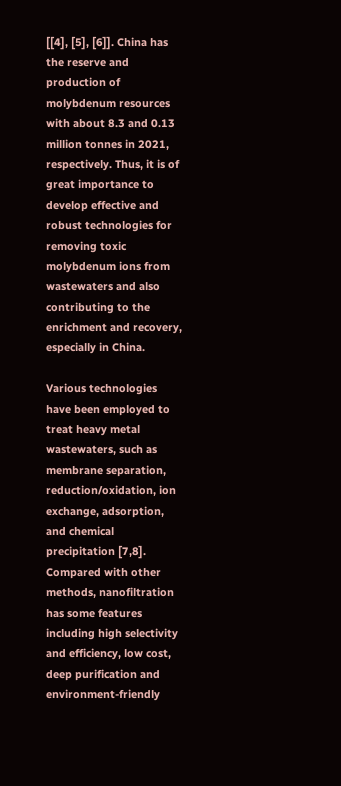[[4], [5], [6]]. China has the reserve and production of molybdenum resources with about 8.3 and 0.13 million tonnes in 2021, respectively. Thus, it is of great importance to develop effective and robust technologies for removing toxic molybdenum ions from wastewaters and also contributing to the enrichment and recovery, especially in China.

Various technologies have been employed to treat heavy metal wastewaters, such as membrane separation, reduction/oxidation, ion exchange, adsorption, and chemical precipitation [7,8]. Compared with other methods, nanofiltration has some features including high selectivity and efficiency, low cost, deep purification and environment-friendly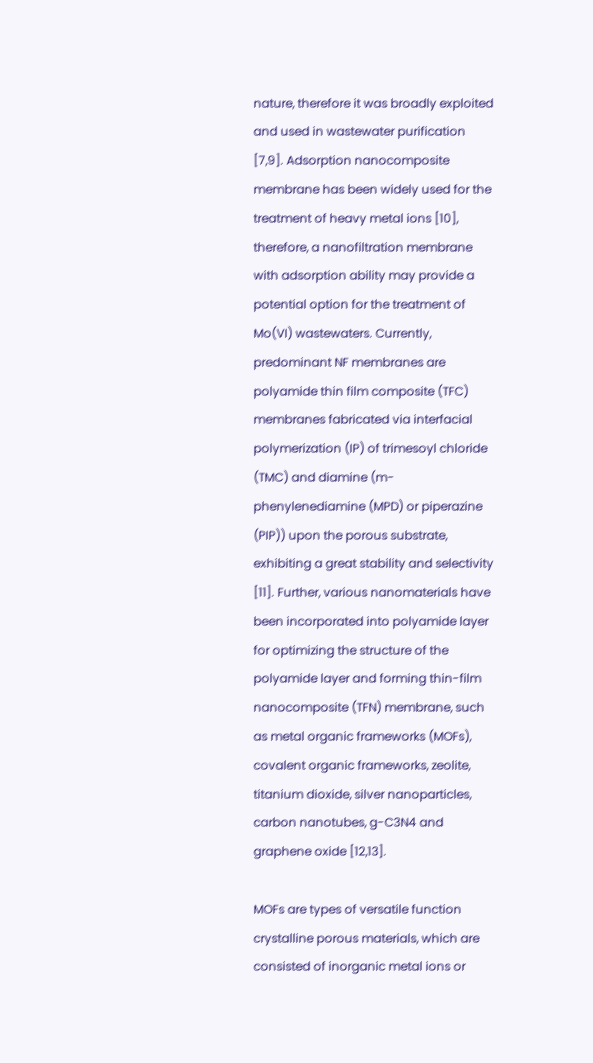nature, therefore it was broadly exploited and used in wastewater purification [7,9]. Adsorption nanocomposite membrane has been widely used for the treatment of heavy metal ions [10], therefore, a nanofiltration membrane with adsorption ability may provide a potential option for the treatment of Mo(VI) wastewaters. Currently, predominant NF membranes are polyamide thin film composite (TFC) membranes fabricated via interfacial polymerization (IP) of trimesoyl chloride (TMC) and diamine (m-phenylenediamine (MPD) or piperazine (PIP)) upon the porous substrate, exhibiting a great stability and selectivity [11]. Further, various nanomaterials have been incorporated into polyamide layer for optimizing the structure of the polyamide layer and forming thin-film nanocomposite (TFN) membrane, such as metal organic frameworks (MOFs), covalent organic frameworks, zeolite, titanium dioxide, silver nanoparticles, carbon nanotubes, g-C3N4 and graphene oxide [12,13].

MOFs are types of versatile function crystalline porous materials, which are consisted of inorganic metal ions or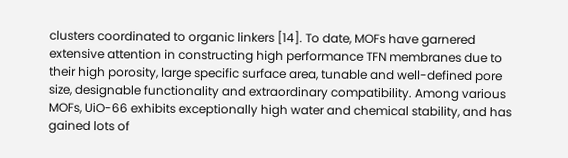clusters coordinated to organic linkers [14]. To date, MOFs have garnered extensive attention in constructing high performance TFN membranes due to their high porosity, large specific surface area, tunable and well-defined pore size, designable functionality and extraordinary compatibility. Among various MOFs, UiO-66 exhibits exceptionally high water and chemical stability, and has gained lots of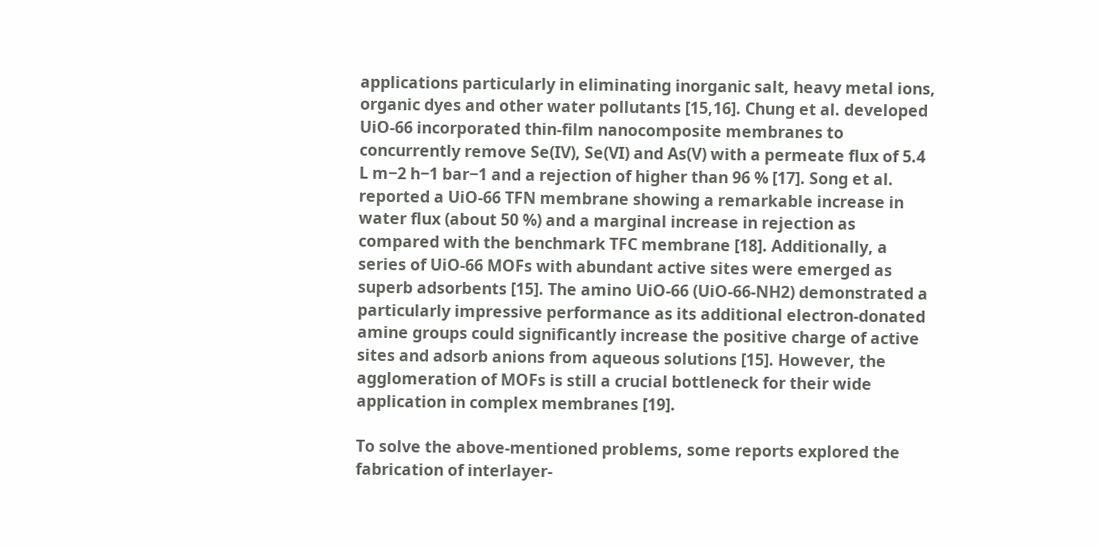applications particularly in eliminating inorganic salt, heavy metal ions, organic dyes and other water pollutants [15,16]. Chung et al. developed UiO-66 incorporated thin-film nanocomposite membranes to concurrently remove Se(IV), Se(VI) and As(V) with a permeate flux of 5.4 L m−2 h−1 bar−1 and a rejection of higher than 96 % [17]. Song et al. reported a UiO-66 TFN membrane showing a remarkable increase in water flux (about 50 %) and a marginal increase in rejection as compared with the benchmark TFC membrane [18]. Additionally, a series of UiO-66 MOFs with abundant active sites were emerged as superb adsorbents [15]. The amino UiO-66 (UiO-66-NH2) demonstrated a particularly impressive performance as its additional electron-donated amine groups could significantly increase the positive charge of active sites and adsorb anions from aqueous solutions [15]. However, the agglomeration of MOFs is still a crucial bottleneck for their wide application in complex membranes [19].

To solve the above-mentioned problems, some reports explored the fabrication of interlayer-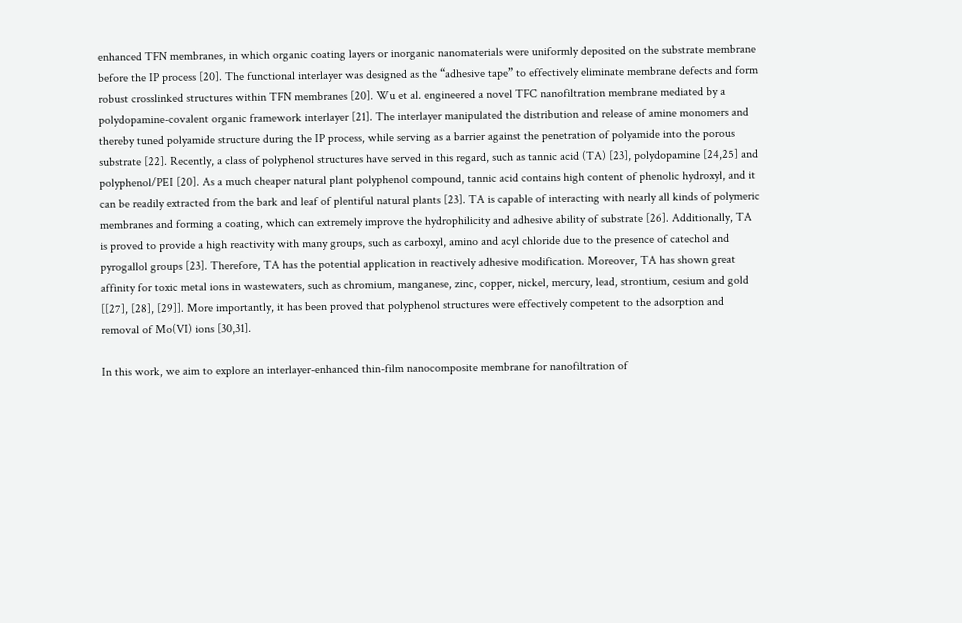enhanced TFN membranes, in which organic coating layers or inorganic nanomaterials were uniformly deposited on the substrate membrane before the IP process [20]. The functional interlayer was designed as the “adhesive tape” to effectively eliminate membrane defects and form robust crosslinked structures within TFN membranes [20]. Wu et al. engineered a novel TFC nanofiltration membrane mediated by a polydopamine-covalent organic framework interlayer [21]. The interlayer manipulated the distribution and release of amine monomers and thereby tuned polyamide structure during the IP process, while serving as a barrier against the penetration of polyamide into the porous substrate [22]. Recently, a class of polyphenol structures have served in this regard, such as tannic acid (TA) [23], polydopamine [24,25] and polyphenol/PEI [20]. As a much cheaper natural plant polyphenol compound, tannic acid contains high content of phenolic hydroxyl, and it can be readily extracted from the bark and leaf of plentiful natural plants [23]. TA is capable of interacting with nearly all kinds of polymeric membranes and forming a coating, which can extremely improve the hydrophilicity and adhesive ability of substrate [26]. Additionally, TA is proved to provide a high reactivity with many groups, such as carboxyl, amino and acyl chloride due to the presence of catechol and pyrogallol groups [23]. Therefore, TA has the potential application in reactively adhesive modification. Moreover, TA has shown great affinity for toxic metal ions in wastewaters, such as chromium, manganese, zinc, copper, nickel, mercury, lead, strontium, cesium and gold [[27], [28], [29]]. More importantly, it has been proved that polyphenol structures were effectively competent to the adsorption and removal of Mo(VI) ions [30,31].

In this work, we aim to explore an interlayer-enhanced thin-film nanocomposite membrane for nanofiltration of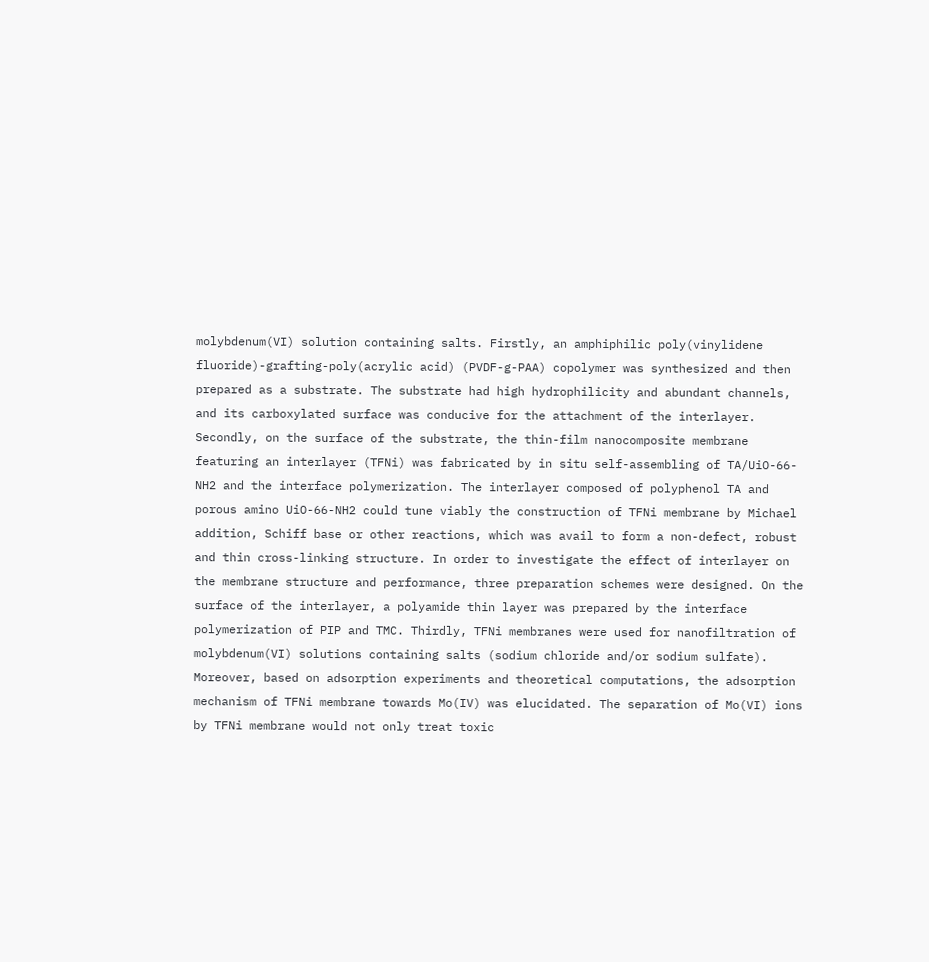molybdenum(VI) solution containing salts. Firstly, an amphiphilic poly(vinylidene fluoride)-grafting-poly(acrylic acid) (PVDF-g-PAA) copolymer was synthesized and then prepared as a substrate. The substrate had high hydrophilicity and abundant channels, and its carboxylated surface was conducive for the attachment of the interlayer. Secondly, on the surface of the substrate, the thin-film nanocomposite membrane featuring an interlayer (TFNi) was fabricated by in situ self-assembling of TA/UiO-66-NH2 and the interface polymerization. The interlayer composed of polyphenol TA and porous amino UiO-66-NH2 could tune viably the construction of TFNi membrane by Michael addition, Schiff base or other reactions, which was avail to form a non-defect, robust and thin cross-linking structure. In order to investigate the effect of interlayer on the membrane structure and performance, three preparation schemes were designed. On the surface of the interlayer, a polyamide thin layer was prepared by the interface polymerization of PIP and TMC. Thirdly, TFNi membranes were used for nanofiltration of molybdenum(VI) solutions containing salts (sodium chloride and/or sodium sulfate). Moreover, based on adsorption experiments and theoretical computations, the adsorption mechanism of TFNi membrane towards Mo(IV) was elucidated. The separation of Mo(VI) ions by TFNi membrane would not only treat toxic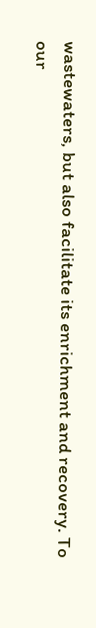wastewaters, but also facilitate its enrichment and recovery. To our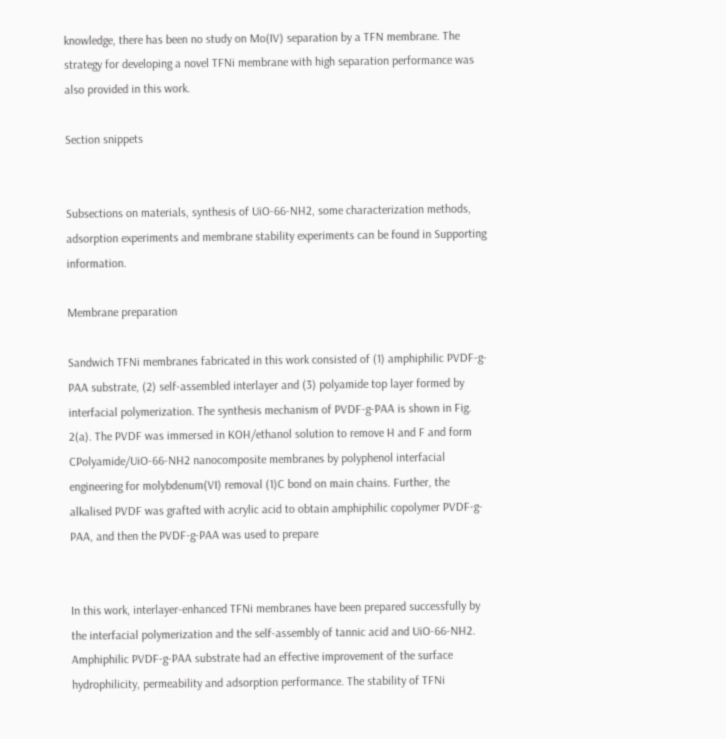knowledge, there has been no study on Mo(IV) separation by a TFN membrane. The strategy for developing a novel TFNi membrane with high separation performance was also provided in this work.

Section snippets


Subsections on materials, synthesis of UiO-66-NH2, some characterization methods, adsorption experiments and membrane stability experiments can be found in Supporting information.

Membrane preparation

Sandwich TFNi membranes fabricated in this work consisted of (1) amphiphilic PVDF-g-PAA substrate, (2) self-assembled interlayer and (3) polyamide top layer formed by interfacial polymerization. The synthesis mechanism of PVDF-g-PAA is shown in Fig. 2(a). The PVDF was immersed in KOH/ethanol solution to remove H and F and form CPolyamide/UiO-66-NH2 nanocomposite membranes by polyphenol interfacial engineering for molybdenum(VI) removal (1)C bond on main chains. Further, the alkalised PVDF was grafted with acrylic acid to obtain amphiphilic copolymer PVDF-g-PAA, and then the PVDF-g-PAA was used to prepare


In this work, interlayer-enhanced TFNi membranes have been prepared successfully by the interfacial polymerization and the self-assembly of tannic acid and UiO-66-NH2. Amphiphilic PVDF-g-PAA substrate had an effective improvement of the surface hydrophilicity, permeability and adsorption performance. The stability of TFNi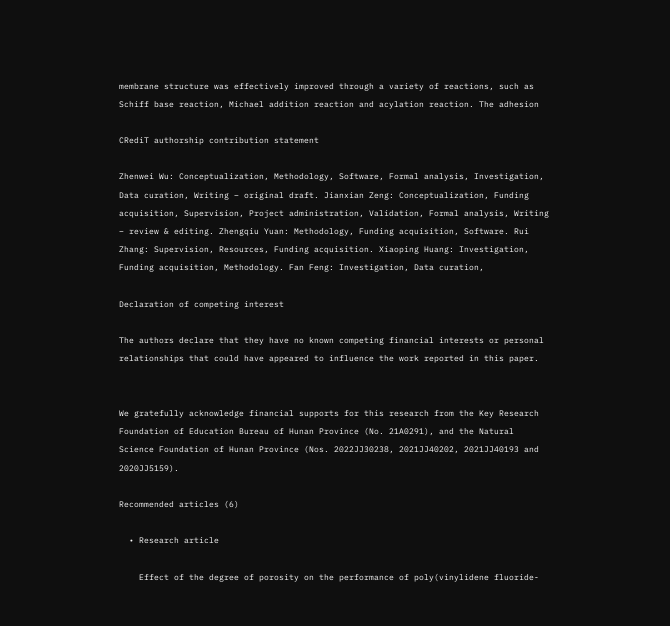membrane structure was effectively improved through a variety of reactions, such as Schiff base reaction, Michael addition reaction and acylation reaction. The adhesion

CRediT authorship contribution statement

Zhenwei Wu: Conceptualization, Methodology, Software, Formal analysis, Investigation, Data curation, Writing – original draft. Jianxian Zeng: Conceptualization, Funding acquisition, Supervision, Project administration, Validation, Formal analysis, Writing – review & editing. Zhengqiu Yuan: Methodology, Funding acquisition, Software. Rui Zhang: Supervision, Resources, Funding acquisition. Xiaoping Huang: Investigation, Funding acquisition, Methodology. Fan Feng: Investigation, Data curation,

Declaration of competing interest

The authors declare that they have no known competing financial interests or personal relationships that could have appeared to influence the work reported in this paper.


We gratefully acknowledge financial supports for this research from the Key Research Foundation of Education Bureau of Hunan Province (No. 21A0291), and the Natural Science Foundation of Hunan Province (Nos. 2022JJ30238, 2021JJ40202, 2021JJ40193 and 2020JJ5159).

Recommended articles (6)

  • Research article

    Effect of the degree of porosity on the performance of poly(vinylidene fluoride-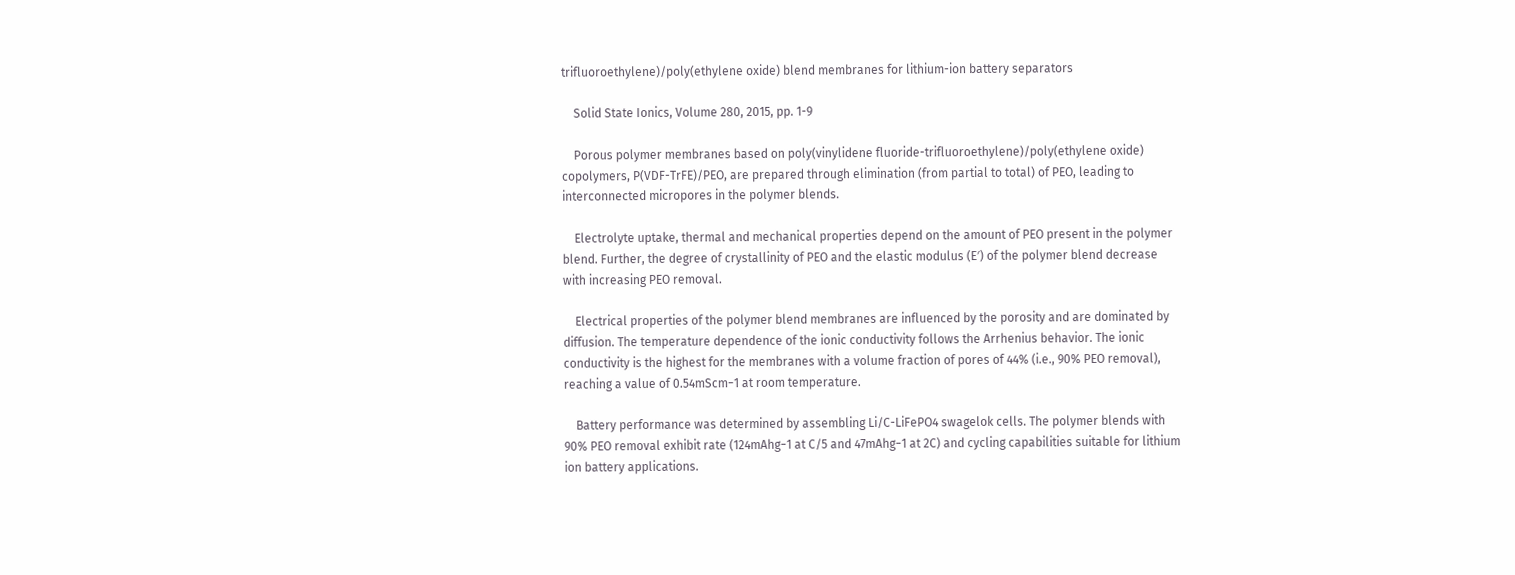trifluoroethylene)/poly(ethylene oxide) blend membranes for lithium-ion battery separators

    Solid State Ionics, Volume 280, 2015, pp. 1-9

    Porous polymer membranes based on poly(vinylidene fluoride-trifluoroethylene)/poly(ethylene oxide) copolymers, P(VDF-TrFE)/PEO, are prepared through elimination (from partial to total) of PEO, leading to interconnected micropores in the polymer blends.

    Electrolyte uptake, thermal and mechanical properties depend on the amount of PEO present in the polymer blend. Further, the degree of crystallinity of PEO and the elastic modulus (E′) of the polymer blend decrease with increasing PEO removal.

    Electrical properties of the polymer blend membranes are influenced by the porosity and are dominated by diffusion. The temperature dependence of the ionic conductivity follows the Arrhenius behavior. The ionic conductivity is the highest for the membranes with a volume fraction of pores of 44% (i.e., 90% PEO removal), reaching a value of 0.54mScm−1 at room temperature.

    Battery performance was determined by assembling Li/C-LiFePO4 swagelok cells. The polymer blends with 90% PEO removal exhibit rate (124mAhg−1 at C/5 and 47mAhg−1 at 2C) and cycling capabilities suitable for lithium ion battery applications.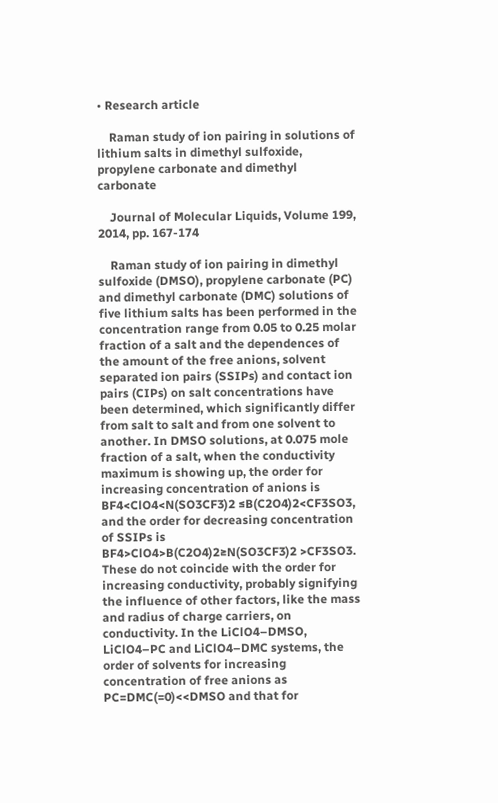• Research article

    Raman study of ion pairing in solutions of lithium salts in dimethyl sulfoxide, propylene carbonate and dimethyl carbonate

    Journal of Molecular Liquids, Volume 199, 2014, pp. 167-174

    Raman study of ion pairing in dimethyl sulfoxide (DMSO), propylene carbonate (PC) and dimethyl carbonate (DMC) solutions of five lithium salts has been performed in the concentration range from 0.05 to 0.25 molar fraction of a salt and the dependences of the amount of the free anions, solvent separated ion pairs (SSIPs) and contact ion pairs (CIPs) on salt concentrations have been determined, which significantly differ from salt to salt and from one solvent to another. In DMSO solutions, at 0.075 mole fraction of a salt, when the conductivity maximum is showing up, the order for increasing concentration of anions is BF4<ClO4<N(SO3CF3)2 ≤B(C2O4)2<CF3SO3, and the order for decreasing concentration of SSIPs is BF4>ClO4>B(C2O4)2≥N(SO3CF3)2 >CF3SO3. These do not coincide with the order for increasing conductivity, probably signifying the influence of other factors, like the mass and radius of charge carriers, on conductivity. In the LiClO4–DMSO, LiClO4–PC and LiClO4–DMC systems, the order of solvents for increasing concentration of free anions as PC=DMC(=0)<<DMSO and that for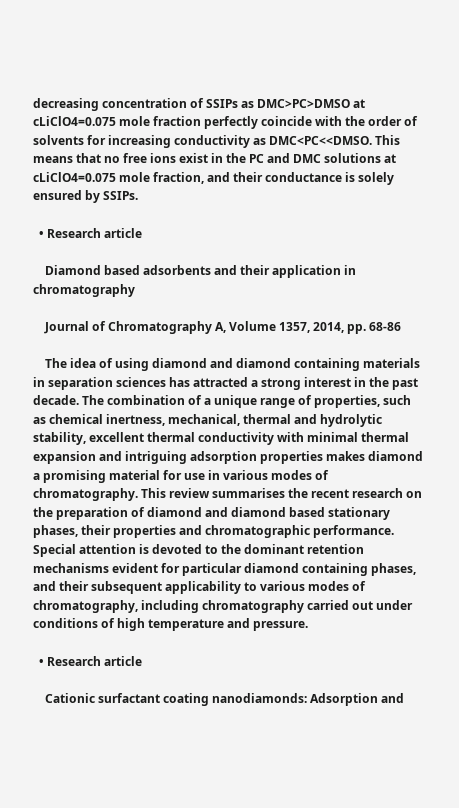decreasing concentration of SSIPs as DMC>PC>DMSO at cLiClO4=0.075 mole fraction perfectly coincide with the order of solvents for increasing conductivity as DMC<PC<<DMSO. This means that no free ions exist in the PC and DMC solutions at cLiClO4=0.075 mole fraction, and their conductance is solely ensured by SSIPs.

  • Research article

    Diamond based adsorbents and their application in chromatography

    Journal of Chromatography A, Volume 1357, 2014, pp. 68-86

    The idea of using diamond and diamond containing materials in separation sciences has attracted a strong interest in the past decade. The combination of a unique range of properties, such as chemical inertness, mechanical, thermal and hydrolytic stability, excellent thermal conductivity with minimal thermal expansion and intriguing adsorption properties makes diamond a promising material for use in various modes of chromatography. This review summarises the recent research on the preparation of diamond and diamond based stationary phases, their properties and chromatographic performance. Special attention is devoted to the dominant retention mechanisms evident for particular diamond containing phases, and their subsequent applicability to various modes of chromatography, including chromatography carried out under conditions of high temperature and pressure.

  • Research article

    Cationic surfactant coating nanodiamonds: Adsorption and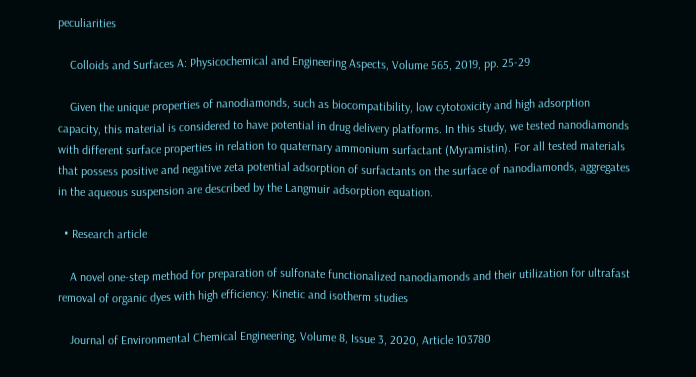peculiarities

    Colloids and Surfaces A: Physicochemical and Engineering Aspects, Volume 565, 2019, pp. 25-29

    Given the unique properties of nanodiamonds, such as biocompatibility, low cytotoxicity and high adsorption capacity, this material is considered to have potential in drug delivery platforms. In this study, we tested nanodiamonds with different surface properties in relation to quaternary ammonium surfactant (Myramistin). For all tested materials that possess positive and negative zeta potential adsorption of surfactants on the surface of nanodiamonds, aggregates in the aqueous suspension are described by the Langmuir adsorption equation.

  • Research article

    A novel one-step method for preparation of sulfonate functionalized nanodiamonds and their utilization for ultrafast removal of organic dyes with high efficiency: Kinetic and isotherm studies

    Journal of Environmental Chemical Engineering, Volume 8, Issue 3, 2020, Article 103780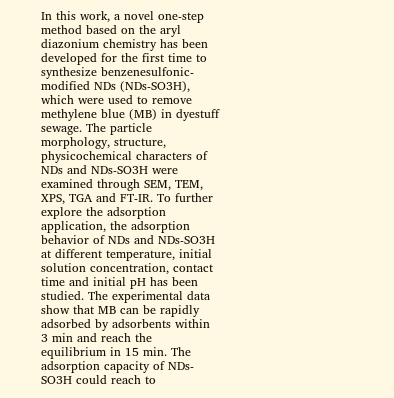In this work, a novel one-step method based on the aryl diazonium chemistry has been developed for the first time to synthesize benzenesulfonic-modified NDs (NDs-SO3H), which were used to remove methylene blue (MB) in dyestuff sewage. The particle morphology, structure, physicochemical characters of NDs and NDs-SO3H were examined through SEM, TEM, XPS, TGA and FT-IR. To further explore the adsorption application, the adsorption behavior of NDs and NDs-SO3H at different temperature, initial solution concentration, contact time and initial pH has been studied. The experimental data show that MB can be rapidly adsorbed by adsorbents within 3 min and reach the equilibrium in 15 min. The adsorption capacity of NDs-SO3H could reach to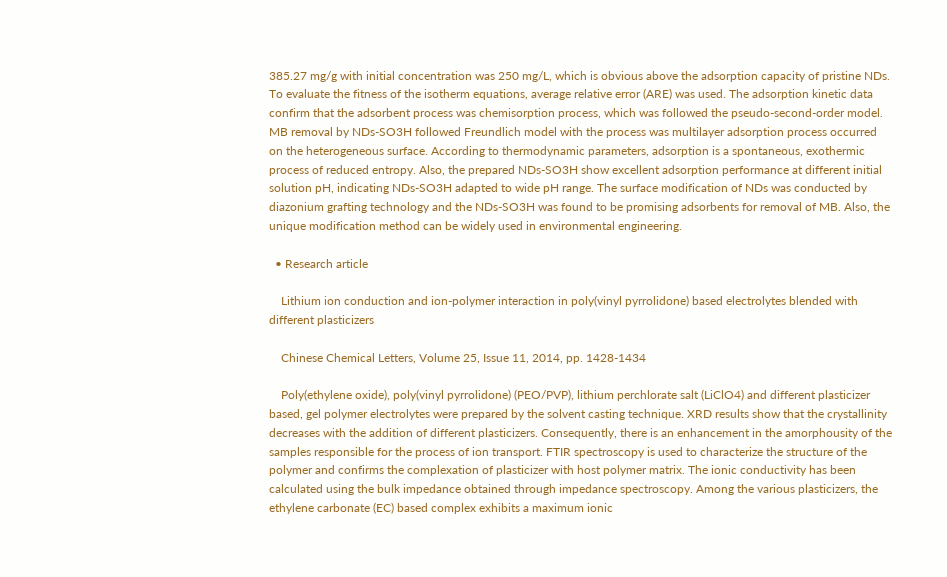385.27 mg/g with initial concentration was 250 mg/L, which is obvious above the adsorption capacity of pristine NDs. To evaluate the fitness of the isotherm equations, average relative error (ARE) was used. The adsorption kinetic data confirm that the adsorbent process was chemisorption process, which was followed the pseudo-second-order model. MB removal by NDs-SO3H followed Freundlich model with the process was multilayer adsorption process occurred on the heterogeneous surface. According to thermodynamic parameters, adsorption is a spontaneous, exothermic process of reduced entropy. Also, the prepared NDs-SO3H show excellent adsorption performance at different initial solution pH, indicating NDs-SO3H adapted to wide pH range. The surface modification of NDs was conducted by diazonium grafting technology and the NDs-SO3H was found to be promising adsorbents for removal of MB. Also, the unique modification method can be widely used in environmental engineering.

  • Research article

    Lithium ion conduction and ion-polymer interaction in poly(vinyl pyrrolidone) based electrolytes blended with different plasticizers

    Chinese Chemical Letters, Volume 25, Issue 11, 2014, pp. 1428-1434

    Poly(ethylene oxide), poly(vinyl pyrrolidone) (PEO/PVP), lithium perchlorate salt (LiClO4) and different plasticizer based, gel polymer electrolytes were prepared by the solvent casting technique. XRD results show that the crystallinity decreases with the addition of different plasticizers. Consequently, there is an enhancement in the amorphousity of the samples responsible for the process of ion transport. FTIR spectroscopy is used to characterize the structure of the polymer and confirms the complexation of plasticizer with host polymer matrix. The ionic conductivity has been calculated using the bulk impedance obtained through impedance spectroscopy. Among the various plasticizers, the ethylene carbonate (EC) based complex exhibits a maximum ionic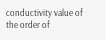conductivity value of the order of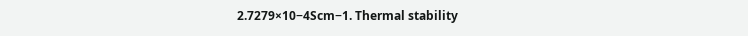2.7279×10−4Scm−1. Thermal stability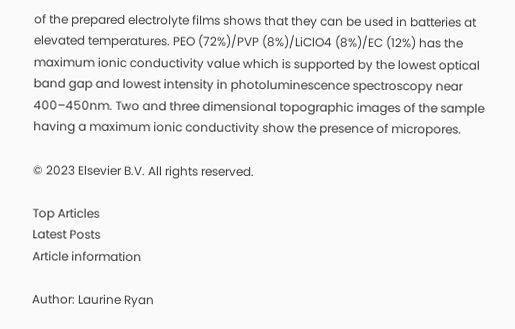of the prepared electrolyte films shows that they can be used in batteries at elevated temperatures. PEO (72%)/PVP (8%)/LiClO4 (8%)/EC (12%) has the maximum ionic conductivity value which is supported by the lowest optical band gap and lowest intensity in photoluminescence spectroscopy near 400–450nm. Two and three dimensional topographic images of the sample having a maximum ionic conductivity show the presence of micropores.

© 2023 Elsevier B.V. All rights reserved.

Top Articles
Latest Posts
Article information

Author: Laurine Ryan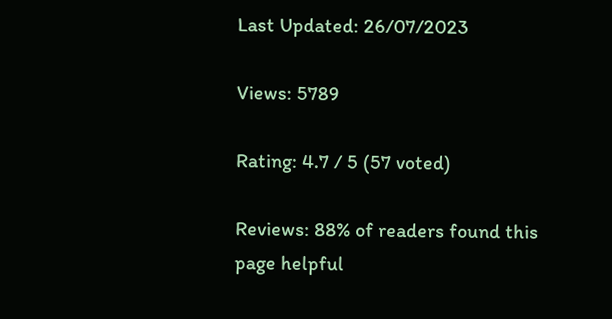Last Updated: 26/07/2023

Views: 5789

Rating: 4.7 / 5 (57 voted)

Reviews: 88% of readers found this page helpful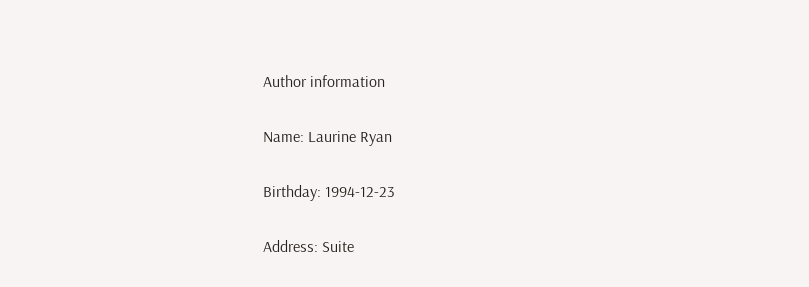Author information

Name: Laurine Ryan

Birthday: 1994-12-23

Address: Suite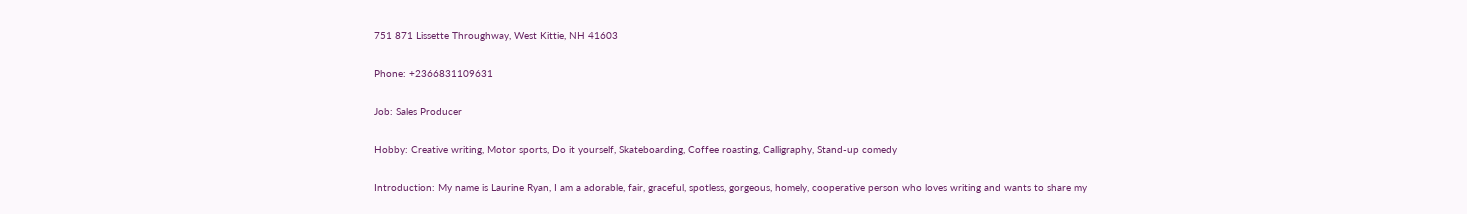751 871 Lissette Throughway, West Kittie, NH 41603

Phone: +2366831109631

Job: Sales Producer

Hobby: Creative writing, Motor sports, Do it yourself, Skateboarding, Coffee roasting, Calligraphy, Stand-up comedy

Introduction: My name is Laurine Ryan, I am a adorable, fair, graceful, spotless, gorgeous, homely, cooperative person who loves writing and wants to share my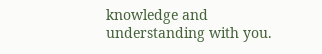knowledge and understanding with you.